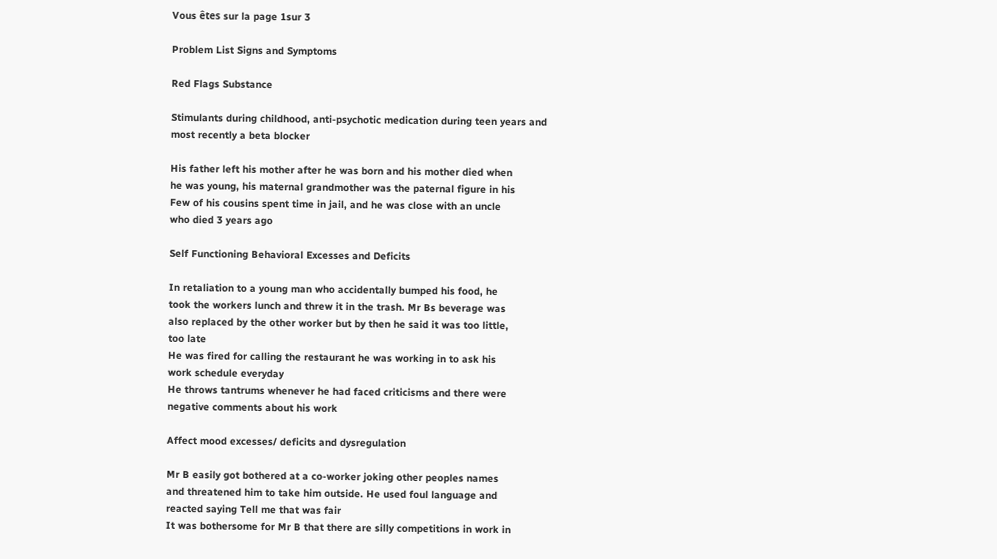Vous êtes sur la page 1sur 3

Problem List Signs and Symptoms

Red Flags Substance

Stimulants during childhood, anti-psychotic medication during teen years and
most recently a beta blocker

His father left his mother after he was born and his mother died when
he was young, his maternal grandmother was the paternal figure in his
Few of his cousins spent time in jail, and he was close with an uncle
who died 3 years ago

Self Functioning Behavioral Excesses and Deficits

In retaliation to a young man who accidentally bumped his food, he
took the workers lunch and threw it in the trash. Mr Bs beverage was
also replaced by the other worker but by then he said it was too little,
too late
He was fired for calling the restaurant he was working in to ask his
work schedule everyday
He throws tantrums whenever he had faced criticisms and there were
negative comments about his work

Affect mood excesses/ deficits and dysregulation

Mr B easily got bothered at a co-worker joking other peoples names
and threatened him to take him outside. He used foul language and
reacted saying Tell me that was fair
It was bothersome for Mr B that there are silly competitions in work in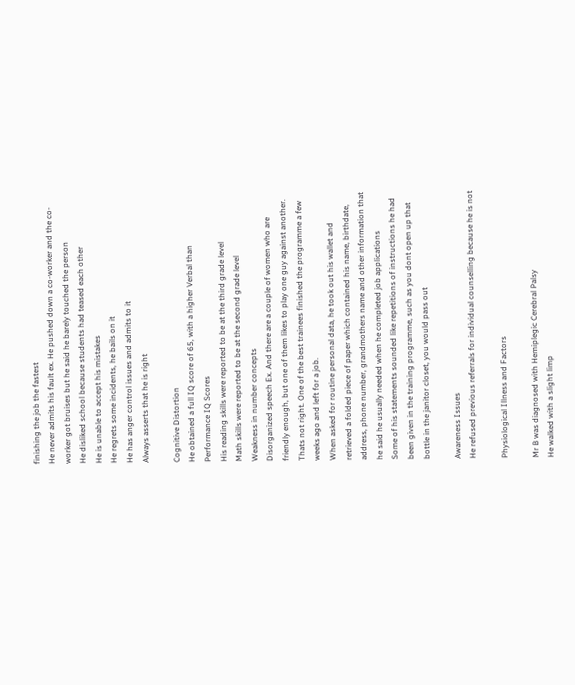finishing the job the fastest
He never admits his fault ex. He pushed down a co-worker and the co-
worker got bruises but he said he barely touched the person
He disliked school because students had teased each other
He is unable to accept his mistakes
He regrets some incidents, he bails on it
He has anger control issues and admits to it
Always asserts that he is right

Cognitive Distortion
He obtained a full IQ score of 65, with a higher Verbal than
Performance IQ Scores
His reading skills were reported to be at the third grade level
Math skills were reported to be at the second grade level
Weakness in number concepts
Disorganized speech Ex. And there are a couple of women who are
friendly enough, but one of them likes to play one guy against another.
Thats not right. One of the best trainees finished the programme a few
weeks ago and left for a job.
When asked for routine personal data, he took out his wallet and
retrieved a folded piece of paper which contained his name, birthdate,
address, phone number, grandmothers name and other information that
he said he usually needed when he completed job applications
Some of his statements sounded like repetitions of instructions he had
been given in the training programme, such as you dont open up that
bottle in the janitor closet, you would pass out

Awareness Issues
He refused previous referrals for individual counselling because he is not

Physiological Illness and Factors

Mr B was diagnosed with Hemiplegic Cerebral Palsy
He walked with a slight limp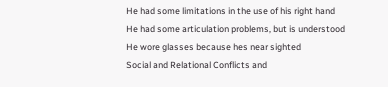He had some limitations in the use of his right hand
He had some articulation problems, but is understood
He wore glasses because hes near sighted
Social and Relational Conflicts and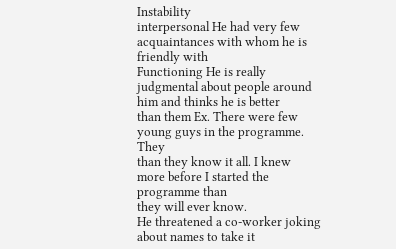Instability
interpersonal He had very few acquaintances with whom he is friendly with
Functioning He is really judgmental about people around him and thinks he is better
than them Ex. There were few young guys in the programme. They
than they know it all. I knew more before I started the programme than
they will ever know.
He threatened a co-worker joking about names to take it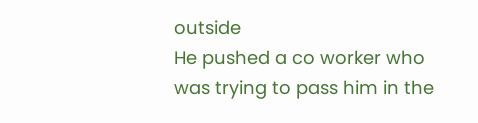outside
He pushed a co worker who was trying to pass him in the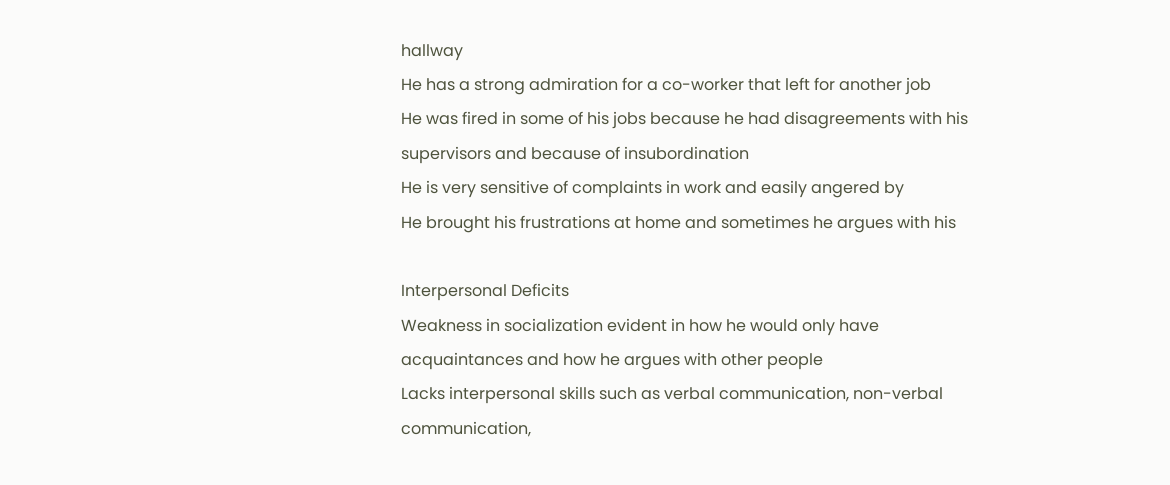hallway
He has a strong admiration for a co-worker that left for another job
He was fired in some of his jobs because he had disagreements with his
supervisors and because of insubordination
He is very sensitive of complaints in work and easily angered by
He brought his frustrations at home and sometimes he argues with his

Interpersonal Deficits
Weakness in socialization evident in how he would only have
acquaintances and how he argues with other people
Lacks interpersonal skills such as verbal communication, non-verbal
communication,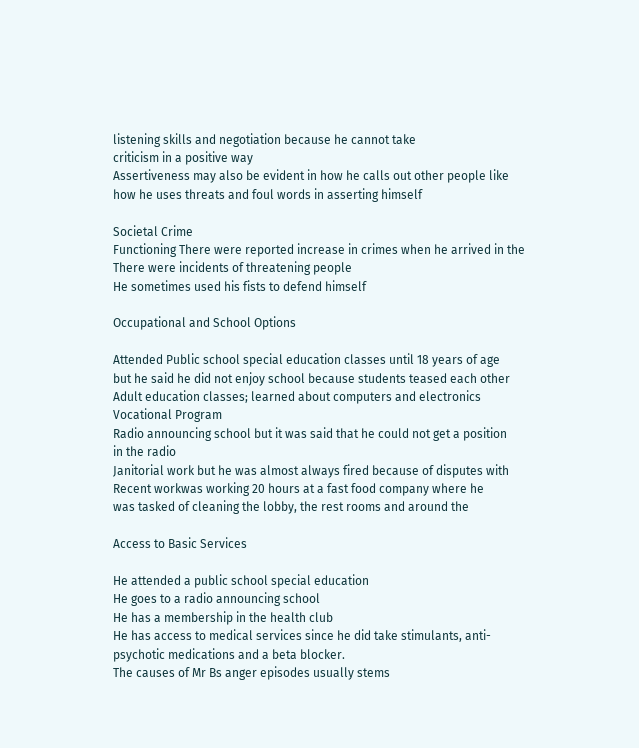listening skills and negotiation because he cannot take
criticism in a positive way
Assertiveness may also be evident in how he calls out other people like
how he uses threats and foul words in asserting himself

Societal Crime
Functioning There were reported increase in crimes when he arrived in the
There were incidents of threatening people
He sometimes used his fists to defend himself

Occupational and School Options

Attended Public school special education classes until 18 years of age
but he said he did not enjoy school because students teased each other
Adult education classes; learned about computers and electronics
Vocational Program
Radio announcing school but it was said that he could not get a position
in the radio
Janitorial work but he was almost always fired because of disputes with
Recent workwas working 20 hours at a fast food company where he
was tasked of cleaning the lobby, the rest rooms and around the

Access to Basic Services

He attended a public school special education
He goes to a radio announcing school
He has a membership in the health club
He has access to medical services since he did take stimulants, anti-
psychotic medications and a beta blocker.
The causes of Mr Bs anger episodes usually stems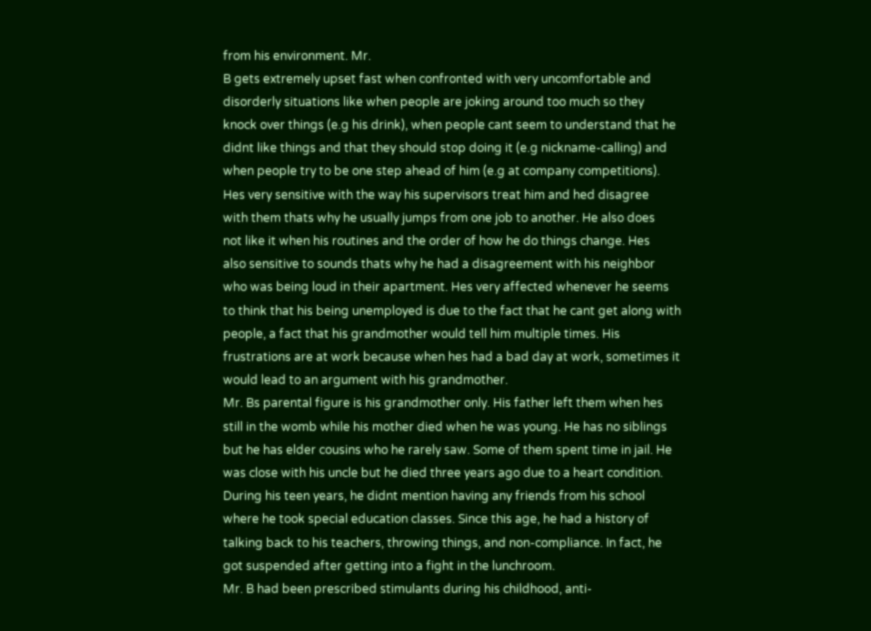from his environment. Mr.
B gets extremely upset fast when confronted with very uncomfortable and
disorderly situations like when people are joking around too much so they
knock over things (e.g his drink), when people cant seem to understand that he
didnt like things and that they should stop doing it (e.g nickname-calling) and
when people try to be one step ahead of him (e.g at company competitions).
Hes very sensitive with the way his supervisors treat him and hed disagree
with them thats why he usually jumps from one job to another. He also does
not like it when his routines and the order of how he do things change. Hes
also sensitive to sounds thats why he had a disagreement with his neighbor
who was being loud in their apartment. Hes very affected whenever he seems
to think that his being unemployed is due to the fact that he cant get along with
people, a fact that his grandmother would tell him multiple times. His
frustrations are at work because when hes had a bad day at work, sometimes it
would lead to an argument with his grandmother.
Mr. Bs parental figure is his grandmother only. His father left them when hes
still in the womb while his mother died when he was young. He has no siblings
but he has elder cousins who he rarely saw. Some of them spent time in jail. He
was close with his uncle but he died three years ago due to a heart condition.
During his teen years, he didnt mention having any friends from his school
where he took special education classes. Since this age, he had a history of
talking back to his teachers, throwing things, and non-compliance. In fact, he
got suspended after getting into a fight in the lunchroom.
Mr. B had been prescribed stimulants during his childhood, anti-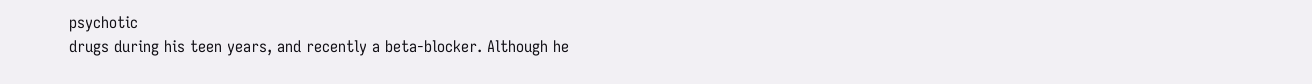psychotic
drugs during his teen years, and recently a beta-blocker. Although he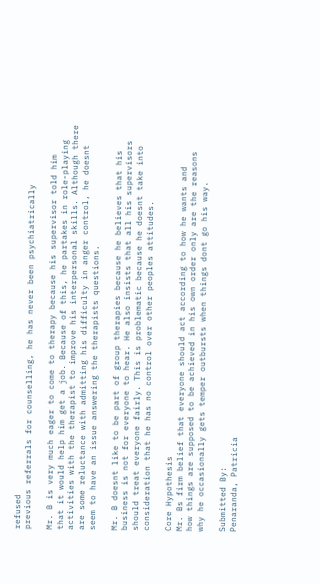refused
previous referrals for counselling, he has never been psychiatrically

Mr. B is very much eager to come to therapy because his supervisor told him
that it would help him get a job. Because of this, he partakes in role-playing
activities with the therapist to improve his interpersonal skills. Although there
are some reluctance with admitting his difficulty in anger control, he doesnt
seem to have an issue answering the therapists questions.

Mr. B doesnt like to be part of group therapies because he believes that his
business is not for everyone to hear. He also insists that all his supervisors
should treat everyone fairly. This is problematic because he doesnt take into
consideration that he has no control over other peoples attitudes.

Core Hypothesis
Mr. Bs firm belief that everyone should act according to how he wants and
how things are supposed to be achieved in his own order only are the reasons
why he occasionally gets temper outbursts when things dont go his way.

Submitted By:
Penaranda, Patricia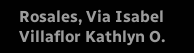Rosales, Via Isabel
Villaflor Kathlyn O.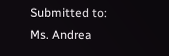Submitted to:
Ms. Andrea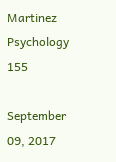Martinez
Psychology 155

September 09, 2017